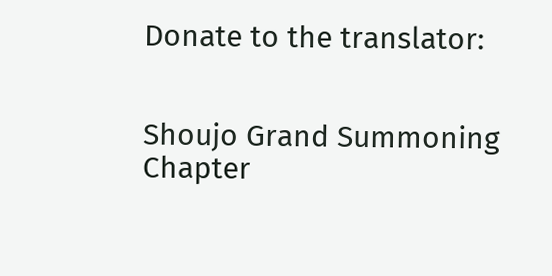Donate to the translator:


Shoujo Grand Summoning Chapter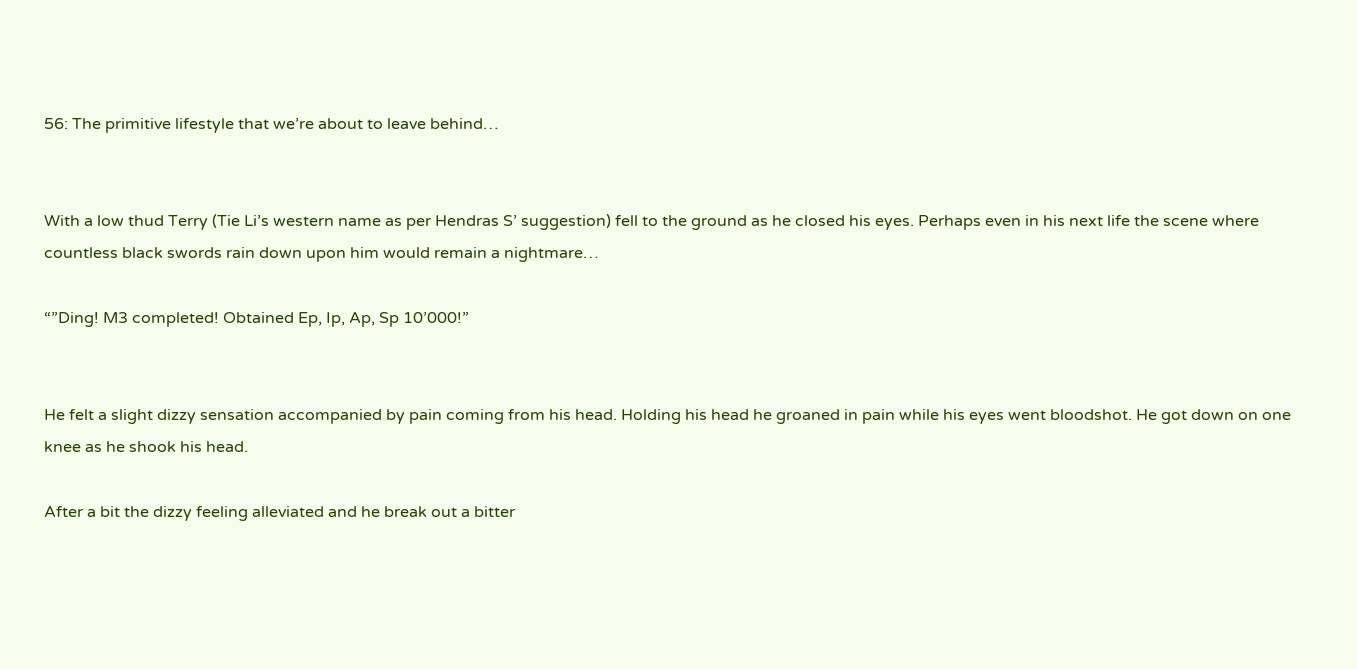56: The primitive lifestyle that we’re about to leave behind…


With a low thud Terry (Tie Li’s western name as per Hendras S’ suggestion) fell to the ground as he closed his eyes. Perhaps even in his next life the scene where countless black swords rain down upon him would remain a nightmare…

“”Ding! M3 completed! Obtained Ep, Ip, Ap, Sp 10’000!”


He felt a slight dizzy sensation accompanied by pain coming from his head. Holding his head he groaned in pain while his eyes went bloodshot. He got down on one knee as he shook his head.

After a bit the dizzy feeling alleviated and he break out a bitter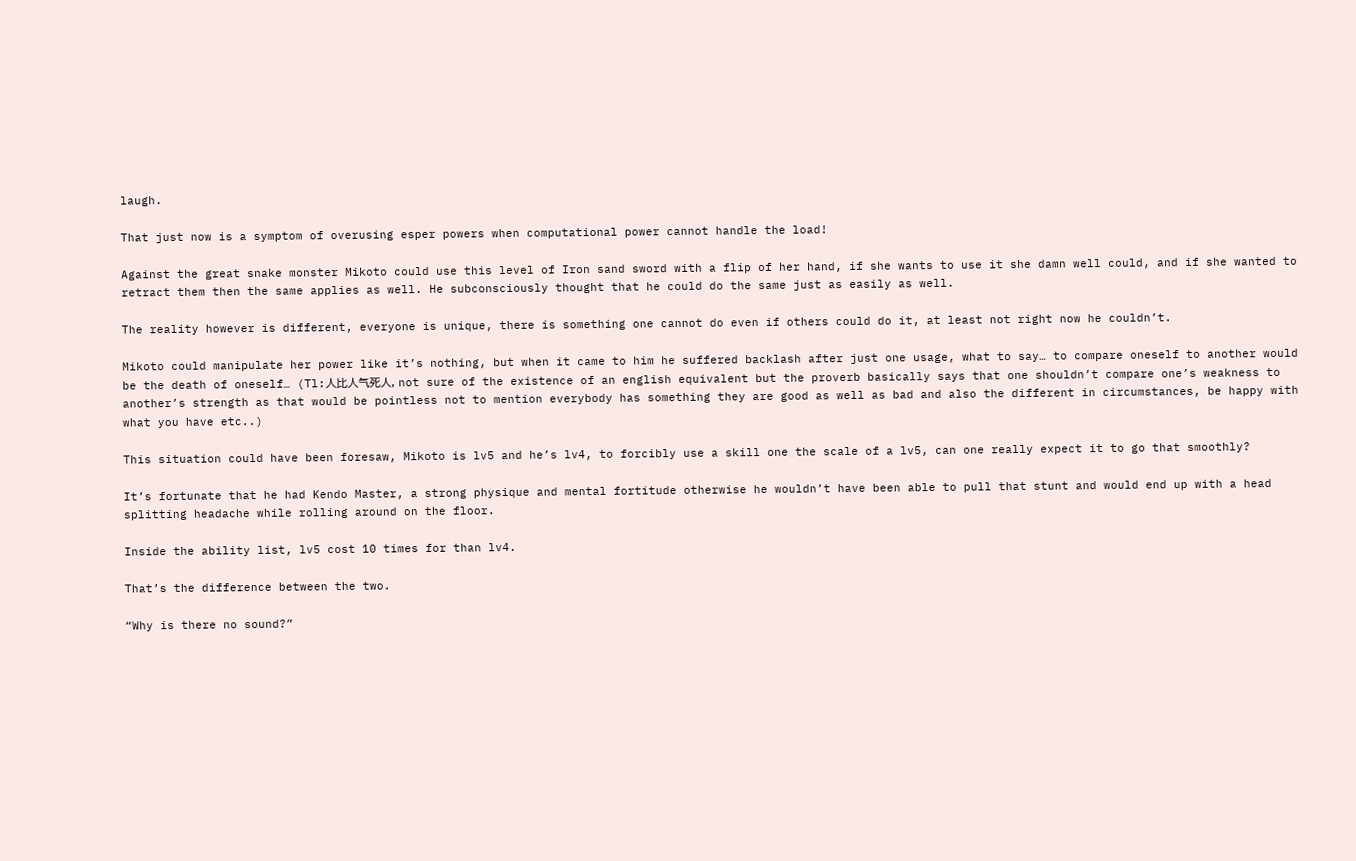laugh.

That just now is a symptom of overusing esper powers when computational power cannot handle the load!

Against the great snake monster Mikoto could use this level of Iron sand sword with a flip of her hand, if she wants to use it she damn well could, and if she wanted to retract them then the same applies as well. He subconsciously thought that he could do the same just as easily as well.

The reality however is different, everyone is unique, there is something one cannot do even if others could do it, at least not right now he couldn’t.

Mikoto could manipulate her power like it’s nothing, but when it came to him he suffered backlash after just one usage, what to say… to compare oneself to another would be the death of oneself… (Tl:人比人气死人, not sure of the existence of an english equivalent but the proverb basically says that one shouldn’t compare one’s weakness to another’s strength as that would be pointless not to mention everybody has something they are good as well as bad and also the different in circumstances, be happy with what you have etc..)

This situation could have been foresaw, Mikoto is lv5 and he’s lv4, to forcibly use a skill one the scale of a lv5, can one really expect it to go that smoothly?

It’s fortunate that he had Kendo Master, a strong physique and mental fortitude otherwise he wouldn’t have been able to pull that stunt and would end up with a head splitting headache while rolling around on the floor.

Inside the ability list, lv5 cost 10 times for than lv4.

That’s the difference between the two.

“Why is there no sound?”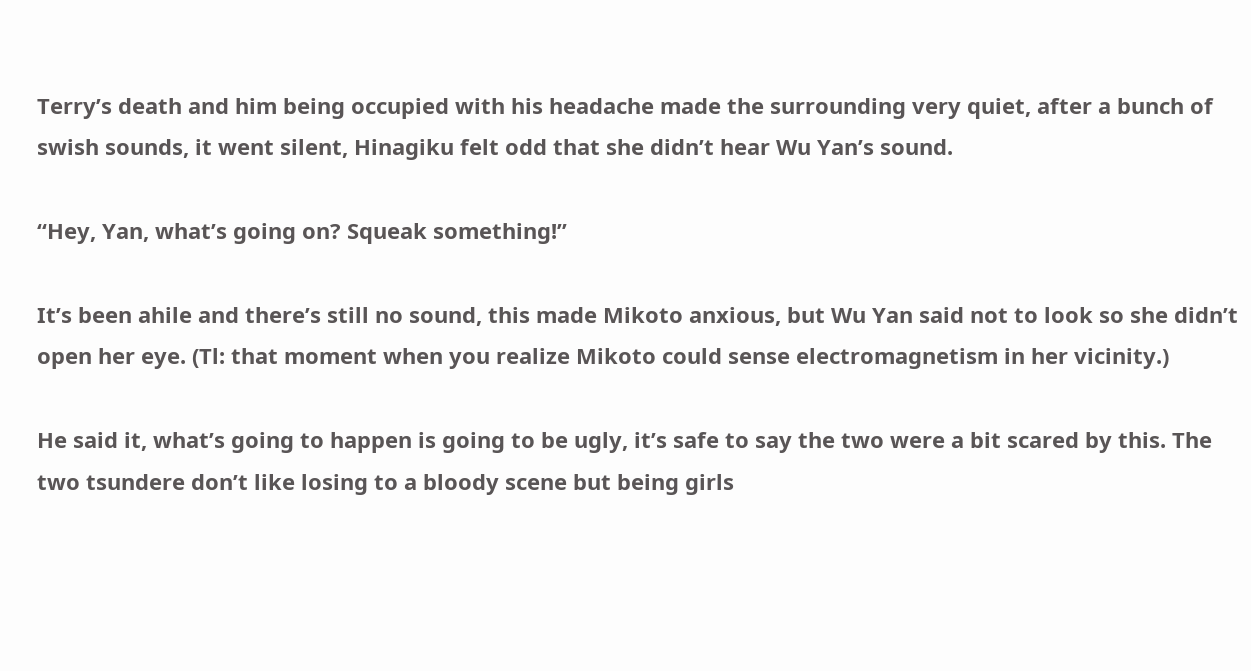Terry’s death and him being occupied with his headache made the surrounding very quiet, after a bunch of swish sounds, it went silent, Hinagiku felt odd that she didn’t hear Wu Yan’s sound.

“Hey, Yan, what’s going on? Squeak something!”

It’s been ahile and there’s still no sound, this made Mikoto anxious, but Wu Yan said not to look so she didn’t open her eye. (Tl: that moment when you realize Mikoto could sense electromagnetism in her vicinity.)

He said it, what’s going to happen is going to be ugly, it’s safe to say the two were a bit scared by this. The two tsundere don’t like losing to a bloody scene but being girls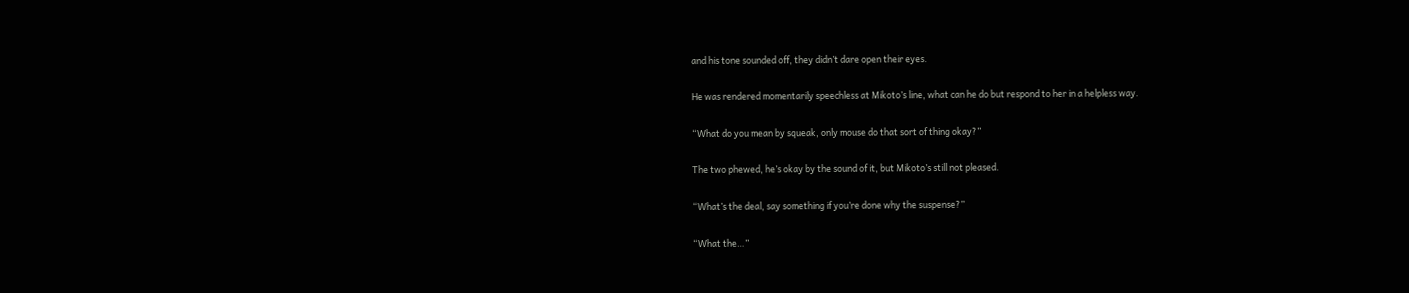and his tone sounded off, they didn’t dare open their eyes.

He was rendered momentarily speechless at Mikoto’s line, what can he do but respond to her in a helpless way.

“What do you mean by squeak, only mouse do that sort of thing okay?”

The two phewed, he’s okay by the sound of it, but Mikoto’s still not pleased.

“What’s the deal, say something if you’re done why the suspense?”

“What the…”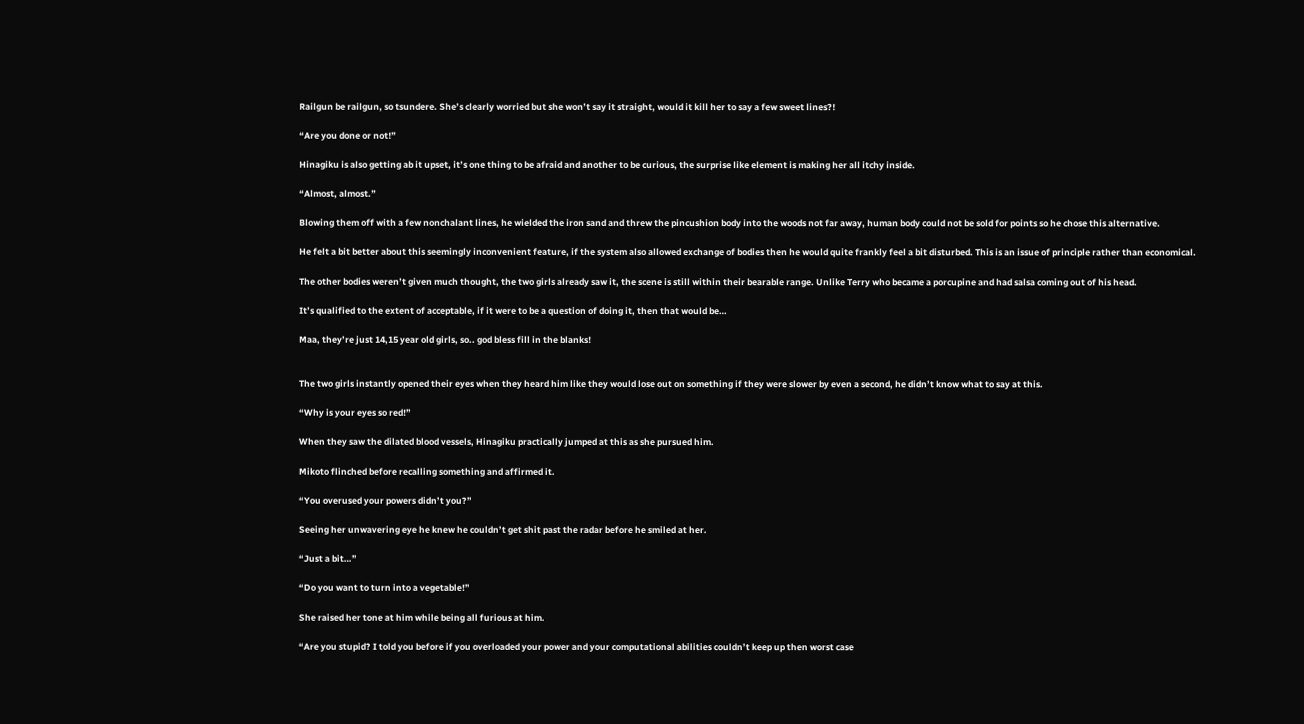Railgun be railgun, so tsundere. She’s clearly worried but she won’t say it straight, would it kill her to say a few sweet lines?!

“Are you done or not!”

Hinagiku is also getting ab it upset, it’s one thing to be afraid and another to be curious, the surprise like element is making her all itchy inside.

“Almost, almost.”

Blowing them off with a few nonchalant lines, he wielded the iron sand and threw the pincushion body into the woods not far away, human body could not be sold for points so he chose this alternative.

He felt a bit better about this seemingly inconvenient feature, if the system also allowed exchange of bodies then he would quite frankly feel a bit disturbed. This is an issue of principle rather than economical.

The other bodies weren’t given much thought, the two girls already saw it, the scene is still within their bearable range. Unlike Terry who became a porcupine and had salsa coming out of his head.

It’s qualified to the extent of acceptable, if it were to be a question of doing it, then that would be…

Maa, they’re just 14,15 year old girls, so.. god bless fill in the blanks!


The two girls instantly opened their eyes when they heard him like they would lose out on something if they were slower by even a second, he didn’t know what to say at this.

“Why is your eyes so red!”

When they saw the dilated blood vessels, Hinagiku practically jumped at this as she pursued him.

Mikoto flinched before recalling something and affirmed it.

“You overused your powers didn’t you?”

Seeing her unwavering eye he knew he couldn’t get shit past the radar before he smiled at her.

“Just a bit…”

“Do you want to turn into a vegetable!”

She raised her tone at him while being all furious at him.

“Are you stupid? I told you before if you overloaded your power and your computational abilities couldn’t keep up then worst case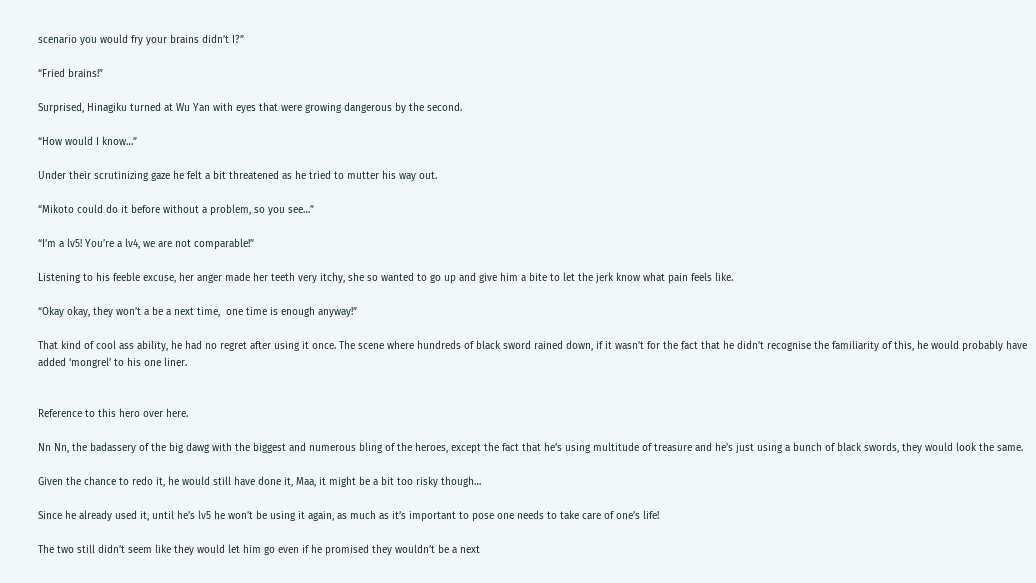scenario you would fry your brains didn’t I?”

“Fried brains!”

Surprised, Hinagiku turned at Wu Yan with eyes that were growing dangerous by the second.

“How would I know…”

Under their scrutinizing gaze he felt a bit threatened as he tried to mutter his way out.

“Mikoto could do it before without a problem, so you see…”

“I’m a lv5! You’re a lv4, we are not comparable!”

Listening to his feeble excuse, her anger made her teeth very itchy, she so wanted to go up and give him a bite to let the jerk know what pain feels like.

“Okay okay, they won’t a be a next time,  one time is enough anyway!”

That kind of cool ass ability, he had no regret after using it once. The scene where hundreds of black sword rained down, if it wasn’t for the fact that he didn’t recognise the familiarity of this, he would probably have added ‘mongrel’ to his one liner.


Reference to this hero over here.

Nn Nn, the badassery of the big dawg with the biggest and numerous bling of the heroes, except the fact that he’s using multitude of treasure and he’s just using a bunch of black swords, they would look the same.

Given the chance to redo it, he would still have done it, Maa, it might be a bit too risky though…

Since he already used it, until he’s lv5 he won’t be using it again, as much as it’s important to pose one needs to take care of one’s life!

The two still didn’t seem like they would let him go even if he promised they wouldn’t be a next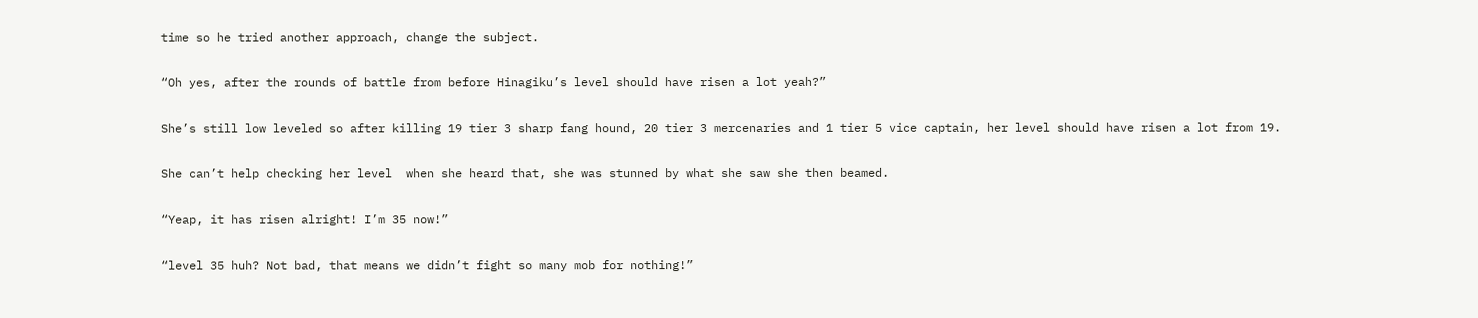time so he tried another approach, change the subject.

“Oh yes, after the rounds of battle from before Hinagiku’s level should have risen a lot yeah?”

She’s still low leveled so after killing 19 tier 3 sharp fang hound, 20 tier 3 mercenaries and 1 tier 5 vice captain, her level should have risen a lot from 19.

She can’t help checking her level  when she heard that, she was stunned by what she saw she then beamed.

“Yeap, it has risen alright! I’m 35 now!”

“level 35 huh? Not bad, that means we didn’t fight so many mob for nothing!”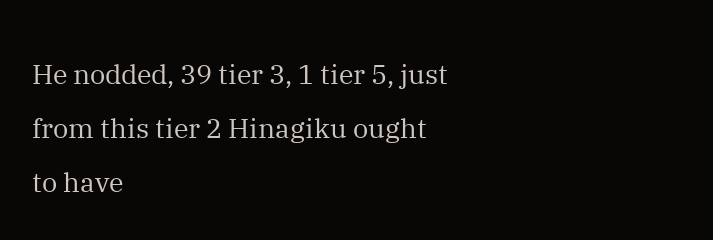He nodded, 39 tier 3, 1 tier 5, just from this tier 2 Hinagiku ought to have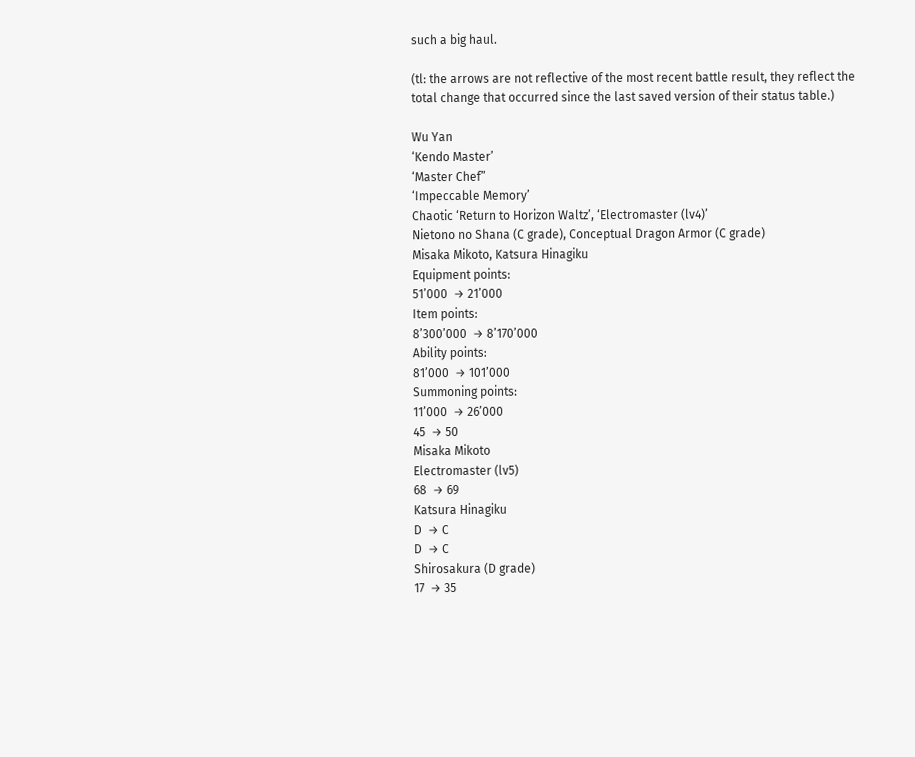such a big haul.

(tl: the arrows are not reflective of the most recent battle result, they reflect the total change that occurred since the last saved version of their status table.)

Wu Yan
‘Kendo Master’
‘Master Chef”
‘Impeccable Memory’
Chaotic ‘Return to Horizon Waltz’, ‘Electromaster (lv4)’
Nietono no Shana (C grade), Conceptual Dragon Armor (C grade)
Misaka Mikoto, Katsura Hinagiku
Equipment points:
51’000  → 21’000
Item points:
8’300’000  → 8’170’000
Ability points:
81’000  → 101’000
Summoning points:
11’000  → 26’000
45  → 50
Misaka Mikoto
Electromaster (lv5)
68  → 69
Katsura Hinagiku
D  → C
D  → C
Shirosakura (D grade)
17  → 35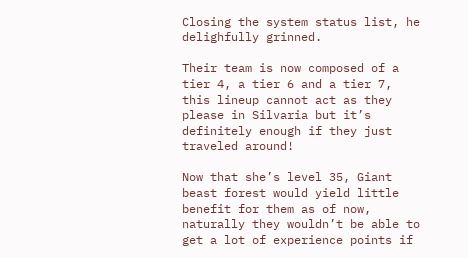Closing the system status list, he delighfully grinned.

Their team is now composed of a tier 4, a tier 6 and a tier 7, this lineup cannot act as they please in Silvaria but it’s definitely enough if they just traveled around!

Now that she’s level 35, Giant beast forest would yield little benefit for them as of now, naturally they wouldn’t be able to get a lot of experience points if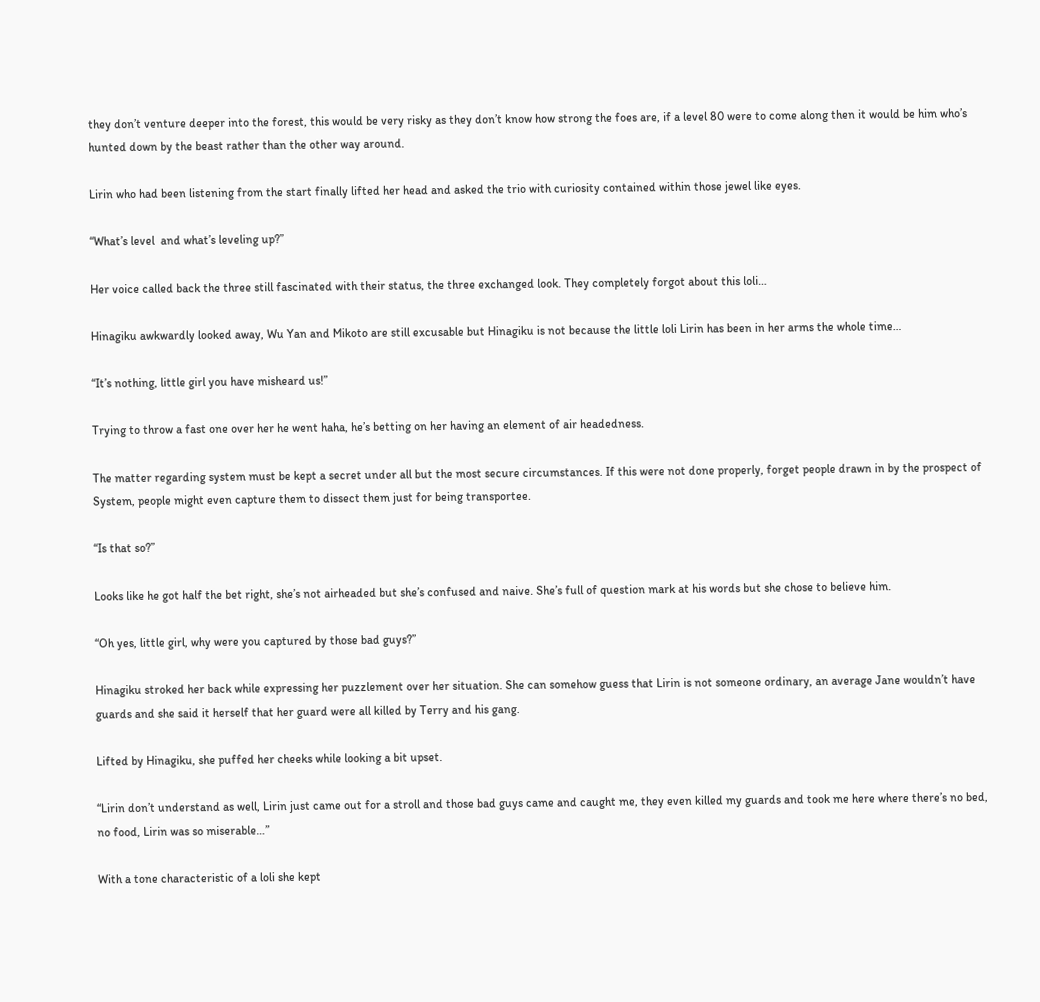they don’t venture deeper into the forest, this would be very risky as they don’t know how strong the foes are, if a level 80 were to come along then it would be him who’s hunted down by the beast rather than the other way around.

Lirin who had been listening from the start finally lifted her head and asked the trio with curiosity contained within those jewel like eyes.

“What’s level  and what’s leveling up?”

Her voice called back the three still fascinated with their status, the three exchanged look. They completely forgot about this loli…

Hinagiku awkwardly looked away, Wu Yan and Mikoto are still excusable but Hinagiku is not because the little loli Lirin has been in her arms the whole time…

“It’s nothing, little girl you have misheard us!”

Trying to throw a fast one over her he went haha, he’s betting on her having an element of air headedness.

The matter regarding system must be kept a secret under all but the most secure circumstances. If this were not done properly, forget people drawn in by the prospect of System, people might even capture them to dissect them just for being transportee.

“Is that so?”

Looks like he got half the bet right, she’s not airheaded but she’s confused and naive. She’s full of question mark at his words but she chose to believe him.

“Oh yes, little girl, why were you captured by those bad guys?”

Hinagiku stroked her back while expressing her puzzlement over her situation. She can somehow guess that Lirin is not someone ordinary, an average Jane wouldn’t have guards and she said it herself that her guard were all killed by Terry and his gang.

Lifted by Hinagiku, she puffed her cheeks while looking a bit upset.

“Lirin don’t understand as well, Lirin just came out for a stroll and those bad guys came and caught me, they even killed my guards and took me here where there’s no bed, no food, Lirin was so miserable…”

With a tone characteristic of a loli she kept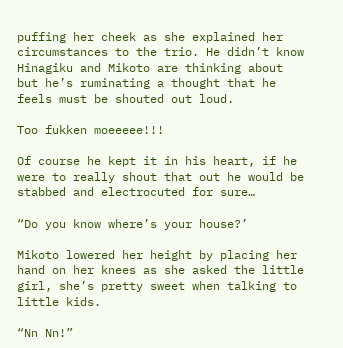puffing her cheek as she explained her circumstances to the trio. He didn’t know Hinagiku and Mikoto are thinking about but he’s ruminating a thought that he feels must be shouted out loud.

Too fukken moeeeee!!!

Of course he kept it in his heart, if he were to really shout that out he would be stabbed and electrocuted for sure…

“Do you know where’s your house?’

Mikoto lowered her height by placing her hand on her knees as she asked the little girl, she’s pretty sweet when talking to little kids.

“Nn Nn!”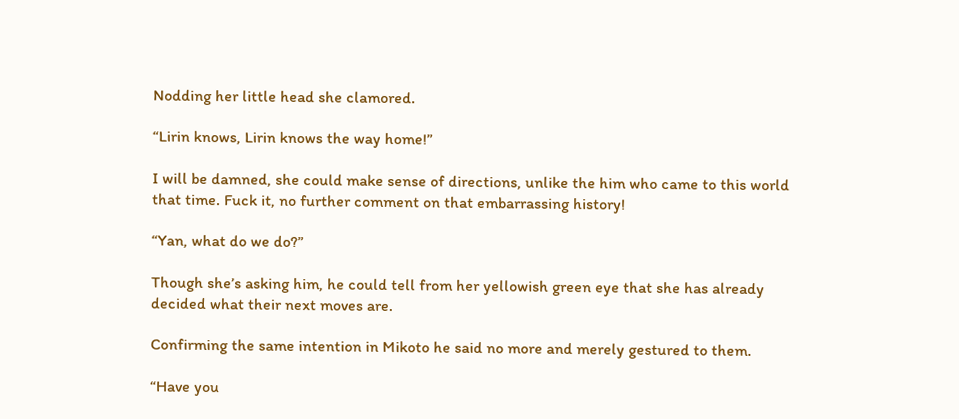Nodding her little head she clamored.

“Lirin knows, Lirin knows the way home!”

I will be damned, she could make sense of directions, unlike the him who came to this world that time. Fuck it, no further comment on that embarrassing history!

“Yan, what do we do?”

Though she’s asking him, he could tell from her yellowish green eye that she has already decided what their next moves are.

Confirming the same intention in Mikoto he said no more and merely gestured to them.

“Have you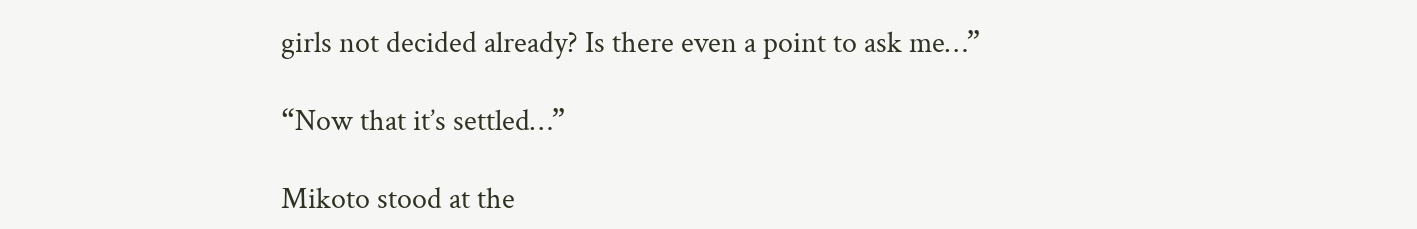girls not decided already? Is there even a point to ask me…”

“Now that it’s settled…”

Mikoto stood at the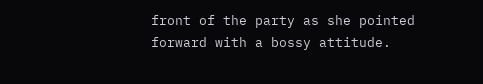front of the party as she pointed forward with a bossy attitude.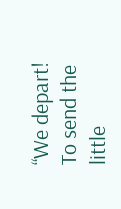“We depart! To send the little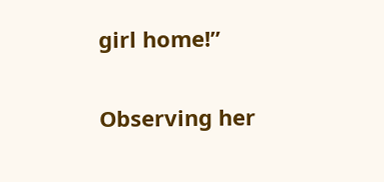girl home!”

Observing her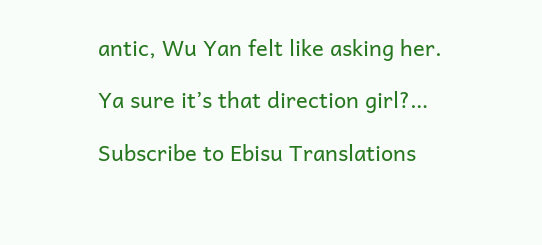antic, Wu Yan felt like asking her.

Ya sure it’s that direction girl?…

Subscribe to Ebisu Translations